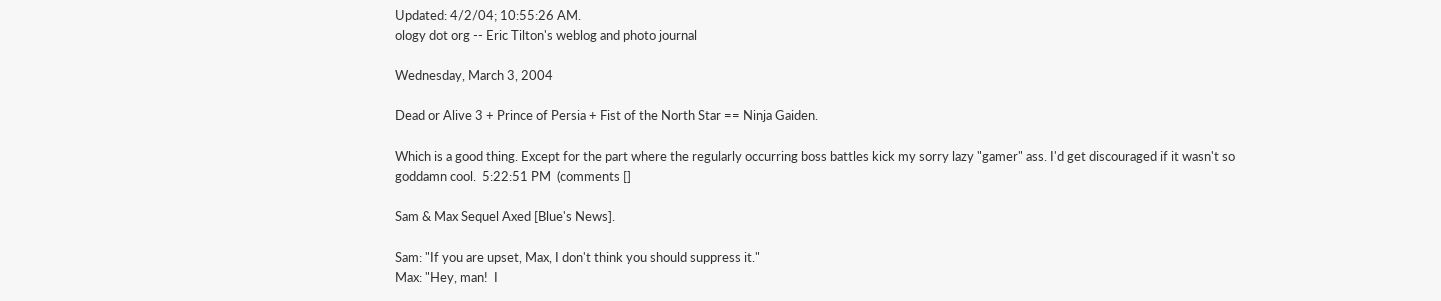Updated: 4/2/04; 10:55:26 AM.
ology dot org -- Eric Tilton's weblog and photo journal

Wednesday, March 3, 2004

Dead or Alive 3 + Prince of Persia + Fist of the North Star == Ninja Gaiden.

Which is a good thing. Except for the part where the regularly occurring boss battles kick my sorry lazy "gamer" ass. I'd get discouraged if it wasn't so goddamn cool.  5:22:51 PM  (comments []

Sam & Max Sequel Axed [Blue's News].

Sam: "If you are upset, Max, I don't think you should suppress it."
Max: "Hey, man!  I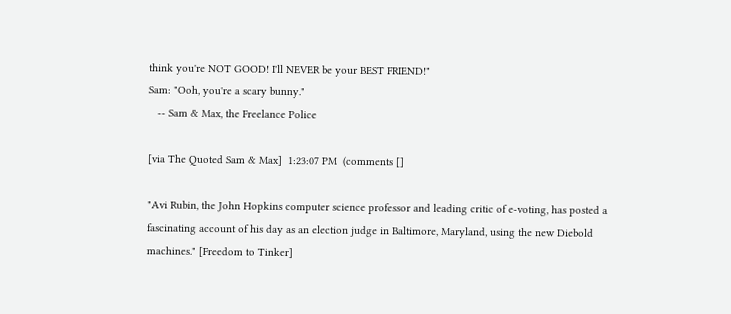think you're NOT GOOD! I'll NEVER be your BEST FRIEND!"
Sam: "Ooh, you're a scary bunny."
   -- Sam & Max, the Freelance Police

[via The Quoted Sam & Max]  1:23:07 PM  (comments []

"Avi Rubin, the John Hopkins computer science professor and leading critic of e-voting, has posted a fascinating account of his day as an election judge in Baltimore, Maryland, using the new Diebold machines." [Freedom to Tinker]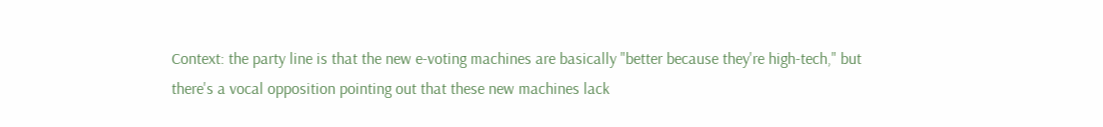Context: the party line is that the new e-voting machines are basically "better because they're high-tech," but there's a vocal opposition pointing out that these new machines lack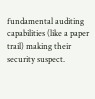fundamental auditing capabilities (like a paper trail) making their security suspect.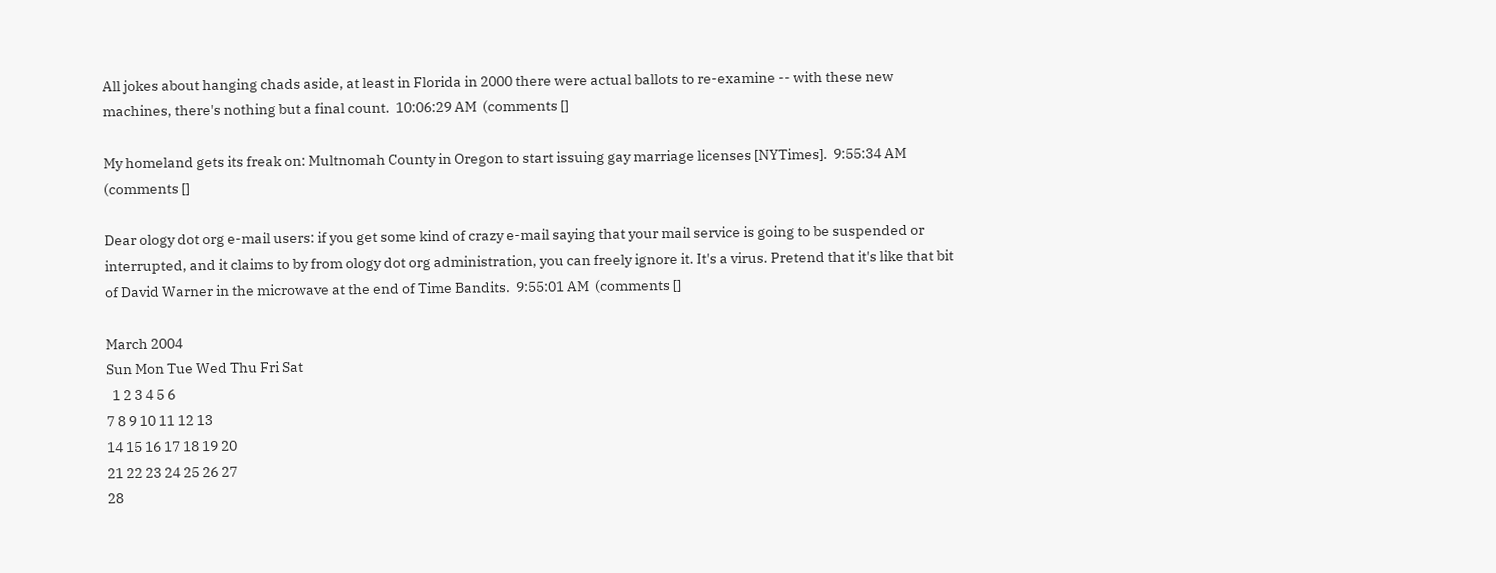All jokes about hanging chads aside, at least in Florida in 2000 there were actual ballots to re-examine -- with these new machines, there's nothing but a final count.  10:06:29 AM  (comments []

My homeland gets its freak on: Multnomah County in Oregon to start issuing gay marriage licenses [NYTimes].  9:55:34 AM  (comments []

Dear ology dot org e-mail users: if you get some kind of crazy e-mail saying that your mail service is going to be suspended or interrupted, and it claims to by from ology dot org administration, you can freely ignore it. It's a virus. Pretend that it's like that bit of David Warner in the microwave at the end of Time Bandits.  9:55:01 AM  (comments []

March 2004
Sun Mon Tue Wed Thu Fri Sat
  1 2 3 4 5 6
7 8 9 10 11 12 13
14 15 16 17 18 19 20
21 22 23 24 25 26 27
28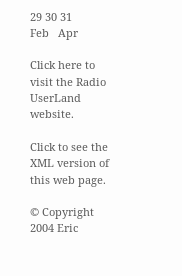29 30 31
Feb   Apr

Click here to visit the Radio UserLand website.

Click to see the XML version of this web page.

© Copyright 2004 Eric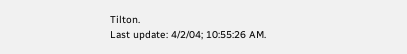Tilton.
Last update: 4/2/04; 10:55:26 AM.